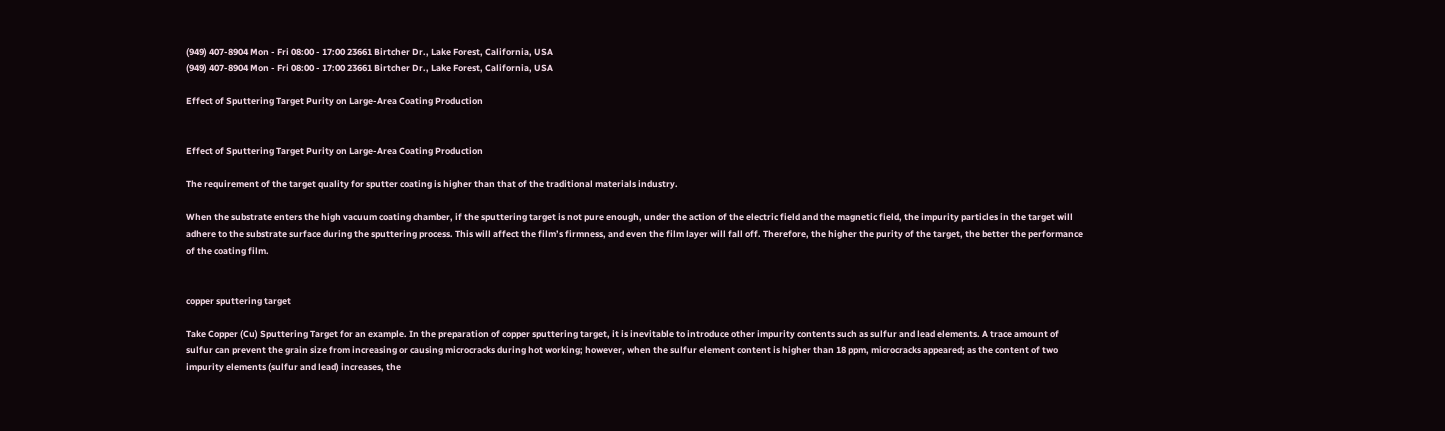(949) 407-8904 Mon - Fri 08:00 - 17:00 23661 Birtcher Dr., Lake Forest, California, USA
(949) 407-8904 Mon - Fri 08:00 - 17:00 23661 Birtcher Dr., Lake Forest, California, USA

Effect of Sputtering Target Purity on Large-Area Coating Production


Effect of Sputtering Target Purity on Large-Area Coating Production

The requirement of the target quality for sputter coating is higher than that of the traditional materials industry.

When the substrate enters the high vacuum coating chamber, if the sputtering target is not pure enough, under the action of the electric field and the magnetic field, the impurity particles in the target will adhere to the substrate surface during the sputtering process. This will affect the film’s firmness, and even the film layer will fall off. Therefore, the higher the purity of the target, the better the performance of the coating film.


copper sputtering target

Take Copper (Cu) Sputtering Target for an example. In the preparation of copper sputtering target, it is inevitable to introduce other impurity contents such as sulfur and lead elements. A trace amount of sulfur can prevent the grain size from increasing or causing microcracks during hot working; however, when the sulfur element content is higher than 18 ppm, microcracks appeared; as the content of two impurity elements (sulfur and lead) increases, the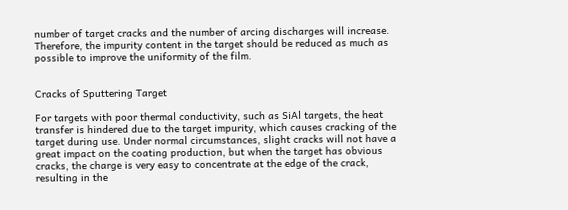number of target cracks and the number of arcing discharges will increase. Therefore, the impurity content in the target should be reduced as much as possible to improve the uniformity of the film.


Cracks of Sputtering Target

For targets with poor thermal conductivity, such as SiAl targets, the heat transfer is hindered due to the target impurity, which causes cracking of the target during use. Under normal circumstances, slight cracks will not have a great impact on the coating production, but when the target has obvious cracks, the charge is very easy to concentrate at the edge of the crack, resulting in the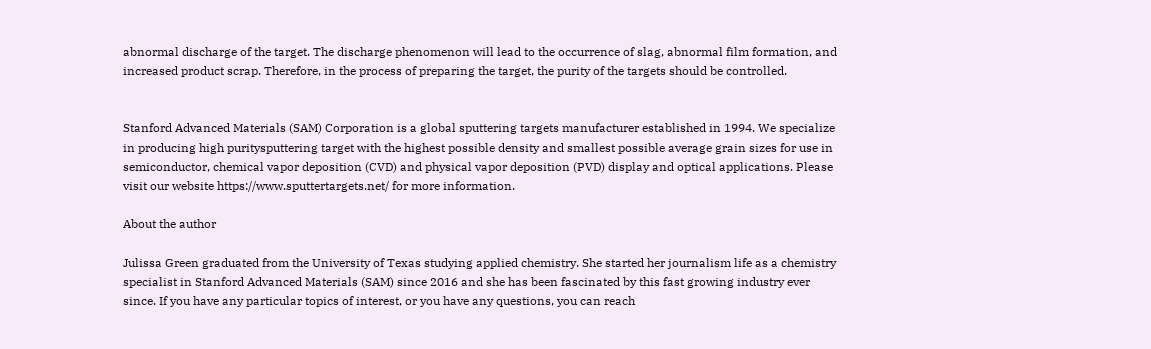abnormal discharge of the target. The discharge phenomenon will lead to the occurrence of slag, abnormal film formation, and increased product scrap. Therefore, in the process of preparing the target, the purity of the targets should be controlled.


Stanford Advanced Materials (SAM) Corporation is a global sputtering targets manufacturer established in 1994. We specialize in producing high puritysputtering target with the highest possible density and smallest possible average grain sizes for use in semiconductor, chemical vapor deposition (CVD) and physical vapor deposition (PVD) display and optical applications. Please visit our website https://www.sputtertargets.net/ for more information.

About the author

Julissa Green graduated from the University of Texas studying applied chemistry. She started her journalism life as a chemistry specialist in Stanford Advanced Materials (SAM) since 2016 and she has been fascinated by this fast growing industry ever since. If you have any particular topics of interest, or you have any questions, you can reach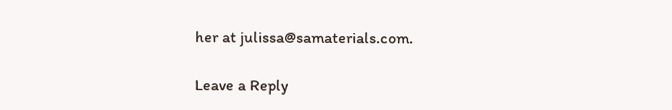her at julissa@samaterials.com.

Leave a Reply